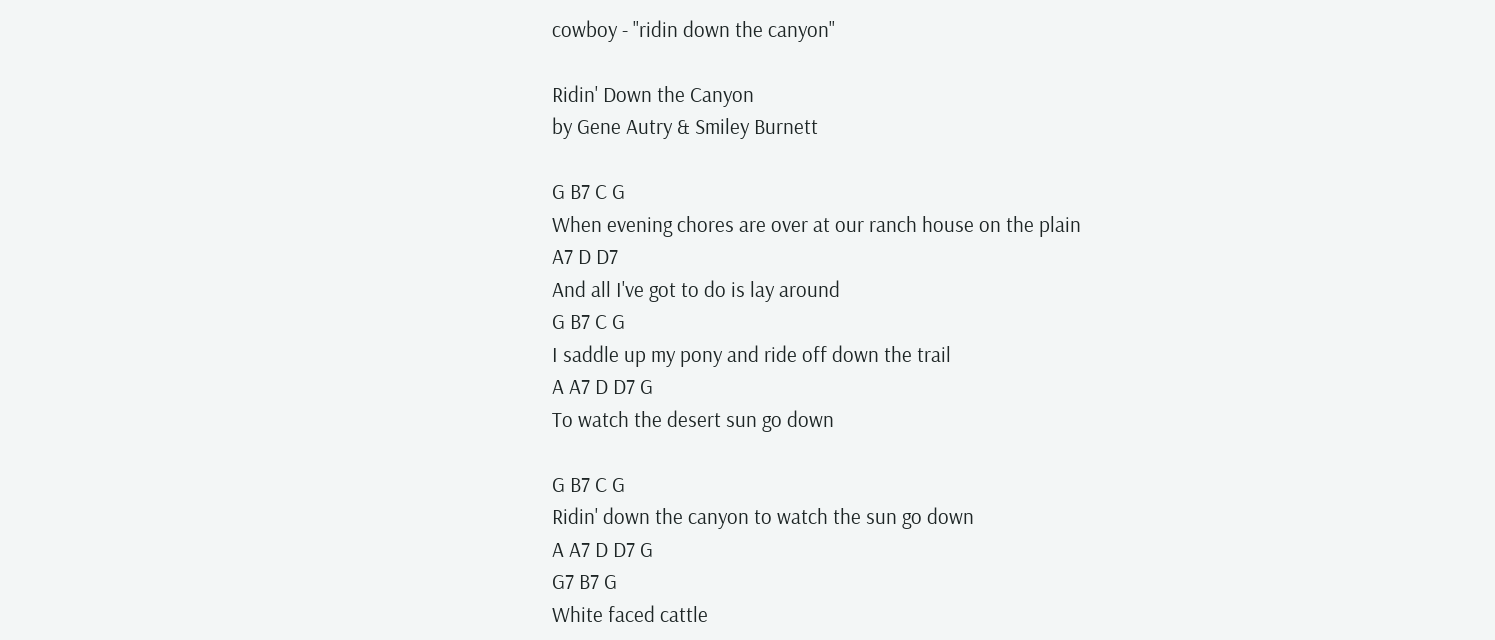cowboy - "ridin down the canyon"

Ridin' Down the Canyon
by Gene Autry & Smiley Burnett

G B7 C G
When evening chores are over at our ranch house on the plain
A7 D D7
And all I've got to do is lay around
G B7 C G
I saddle up my pony and ride off down the trail
A A7 D D7 G
To watch the desert sun go down

G B7 C G
Ridin' down the canyon to watch the sun go down
A A7 D D7 G
G7 B7 G
White faced cattle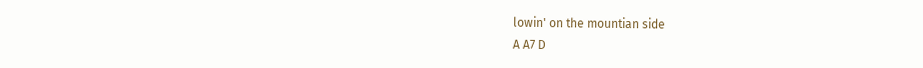lowin' on the mountian side
A A7 D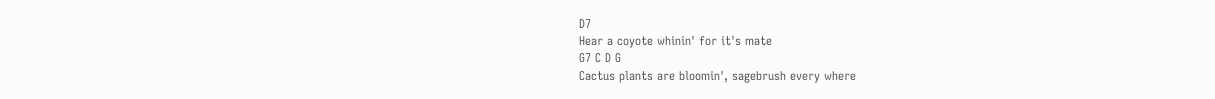D7
Hear a coyote whinin' for it's mate
G7 C D G
Cactus plants are bloomin', sagebrush every where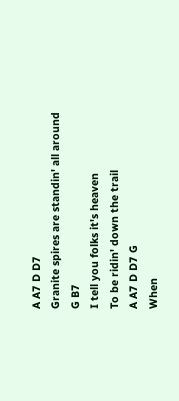A A7 D D7
Granite spires are standin' all around
G B7
I tell you folks it's heaven
To be ridin' down the trail
A A7 D D7 G
When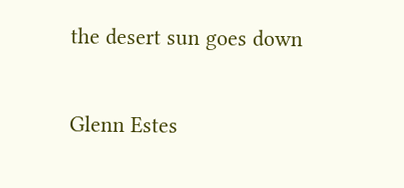the desert sun goes down

Glenn Estes